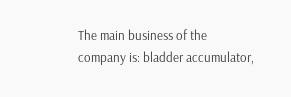The main business of the company is: bladder accumulator,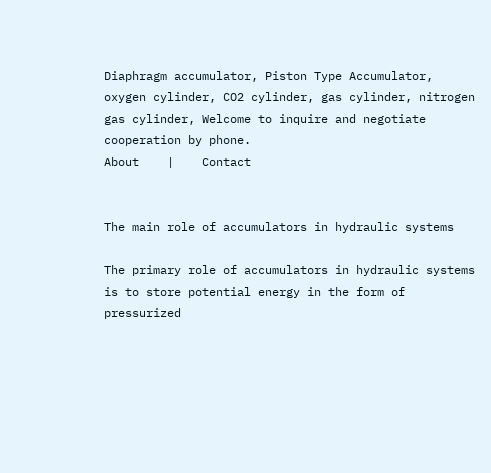Diaphragm accumulator, Piston Type Accumulator, oxygen cylinder, CO2 cylinder, gas cylinder, nitrogen gas cylinder, Welcome to inquire and negotiate cooperation by phone.
About    |    Contact


The main role of accumulators in hydraulic systems

The primary role of accumulators in hydraulic systems is to store potential energy in the form of pressurized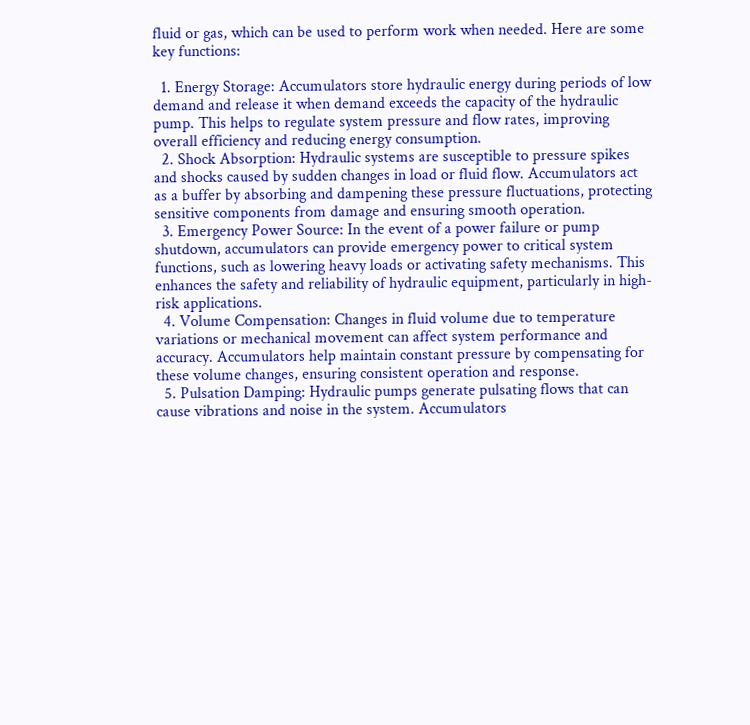fluid or gas, which can be used to perform work when needed. Here are some key functions:

  1. Energy Storage: Accumulators store hydraulic energy during periods of low demand and release it when demand exceeds the capacity of the hydraulic pump. This helps to regulate system pressure and flow rates, improving overall efficiency and reducing energy consumption.
  2. Shock Absorption: Hydraulic systems are susceptible to pressure spikes and shocks caused by sudden changes in load or fluid flow. Accumulators act as a buffer by absorbing and dampening these pressure fluctuations, protecting sensitive components from damage and ensuring smooth operation.
  3. Emergency Power Source: In the event of a power failure or pump shutdown, accumulators can provide emergency power to critical system functions, such as lowering heavy loads or activating safety mechanisms. This enhances the safety and reliability of hydraulic equipment, particularly in high-risk applications.
  4. Volume Compensation: Changes in fluid volume due to temperature variations or mechanical movement can affect system performance and accuracy. Accumulators help maintain constant pressure by compensating for these volume changes, ensuring consistent operation and response.
  5. Pulsation Damping: Hydraulic pumps generate pulsating flows that can cause vibrations and noise in the system. Accumulators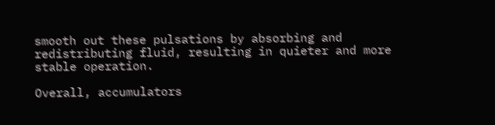smooth out these pulsations by absorbing and redistributing fluid, resulting in quieter and more stable operation.

Overall, accumulators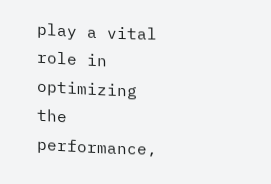play a vital role in optimizing the performance,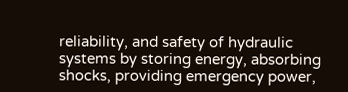reliability, and safety of hydraulic systems by storing energy, absorbing shocks, providing emergency power,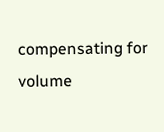compensating for volume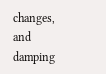changes, and damping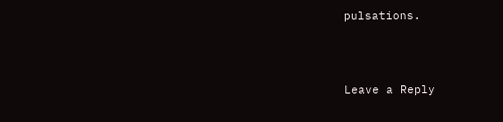pulsations.



Leave a Reply